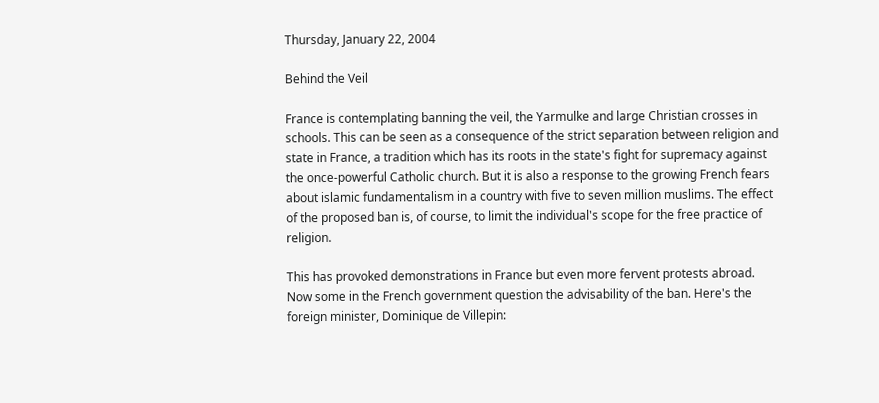Thursday, January 22, 2004

Behind the Veil

France is contemplating banning the veil, the Yarmulke and large Christian crosses in schools. This can be seen as a consequence of the strict separation between religion and state in France, a tradition which has its roots in the state's fight for supremacy against the once-powerful Catholic church. But it is also a response to the growing French fears about islamic fundamentalism in a country with five to seven million muslims. The effect of the proposed ban is, of course, to limit the individual's scope for the free practice of religion.

This has provoked demonstrations in France but even more fervent protests abroad. Now some in the French government question the advisability of the ban. Here's the foreign minister, Dominique de Villepin: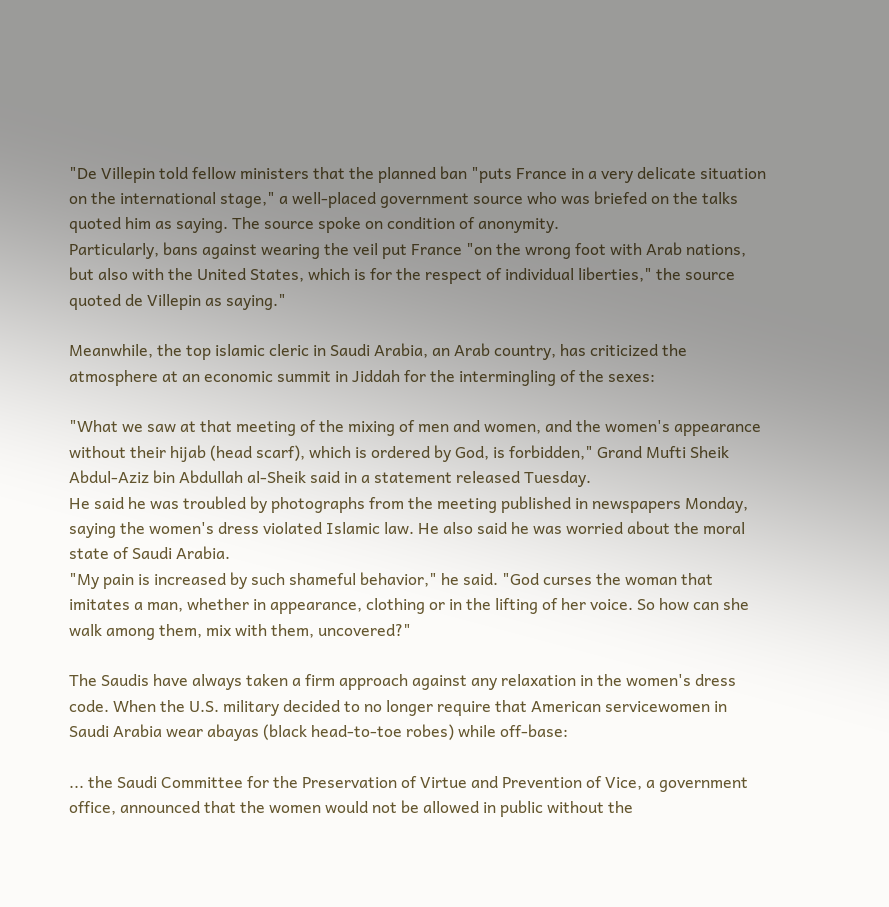"De Villepin told fellow ministers that the planned ban "puts France in a very delicate situation on the international stage," a well-placed government source who was briefed on the talks quoted him as saying. The source spoke on condition of anonymity.
Particularly, bans against wearing the veil put France "on the wrong foot with Arab nations, but also with the United States, which is for the respect of individual liberties," the source quoted de Villepin as saying."

Meanwhile, the top islamic cleric in Saudi Arabia, an Arab country, has criticized the atmosphere at an economic summit in Jiddah for the intermingling of the sexes:

"What we saw at that meeting of the mixing of men and women, and the women's appearance without their hijab (head scarf), which is ordered by God, is forbidden," Grand Mufti Sheik Abdul-Aziz bin Abdullah al-Sheik said in a statement released Tuesday.
He said he was troubled by photographs from the meeting published in newspapers Monday, saying the women's dress violated Islamic law. He also said he was worried about the moral state of Saudi Arabia.
"My pain is increased by such shameful behavior," he said. "God curses the woman that imitates a man, whether in appearance, clothing or in the lifting of her voice. So how can she walk among them, mix with them, uncovered?"

The Saudis have always taken a firm approach against any relaxation in the women's dress code. When the U.S. military decided to no longer require that American servicewomen in Saudi Arabia wear abayas (black head-to-toe robes) while off-base:

... the Saudi Committee for the Preservation of Virtue and Prevention of Vice, a government office, announced that the women would not be allowed in public without the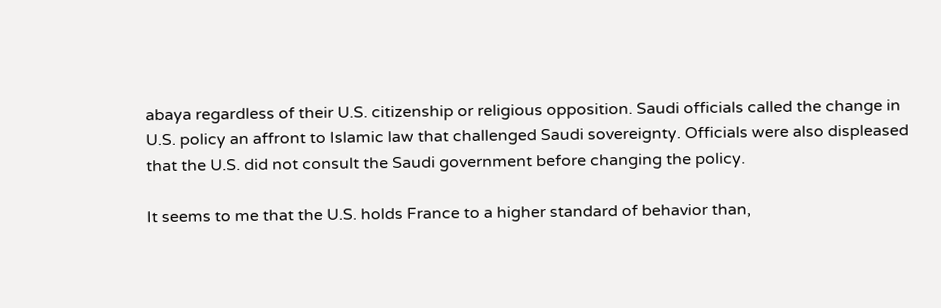abaya regardless of their U.S. citizenship or religious opposition. Saudi officials called the change in U.S. policy an affront to Islamic law that challenged Saudi sovereignty. Officials were also displeased that the U.S. did not consult the Saudi government before changing the policy.

It seems to me that the U.S. holds France to a higher standard of behavior than,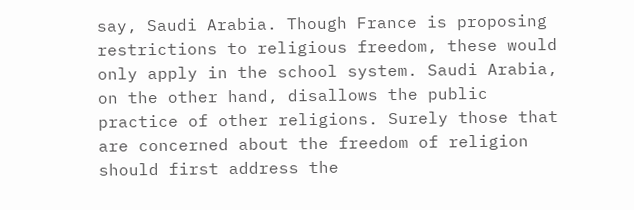say, Saudi Arabia. Though France is proposing restrictions to religious freedom, these would only apply in the school system. Saudi Arabia, on the other hand, disallows the public practice of other religions. Surely those that are concerned about the freedom of religion should first address the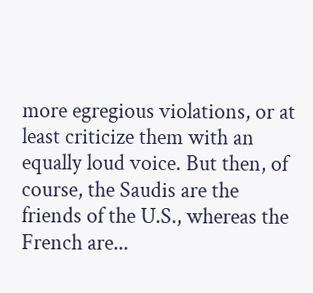more egregious violations, or at least criticize them with an equally loud voice. But then, of course, the Saudis are the friends of the U.S., whereas the French are...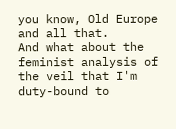you know, Old Europe and all that.
And what about the feminist analysis of the veil that I'm duty-bound to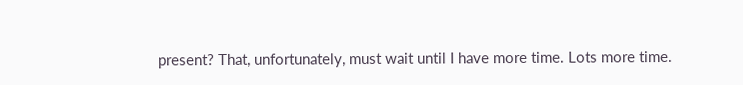present? That, unfortunately, must wait until I have more time. Lots more time.